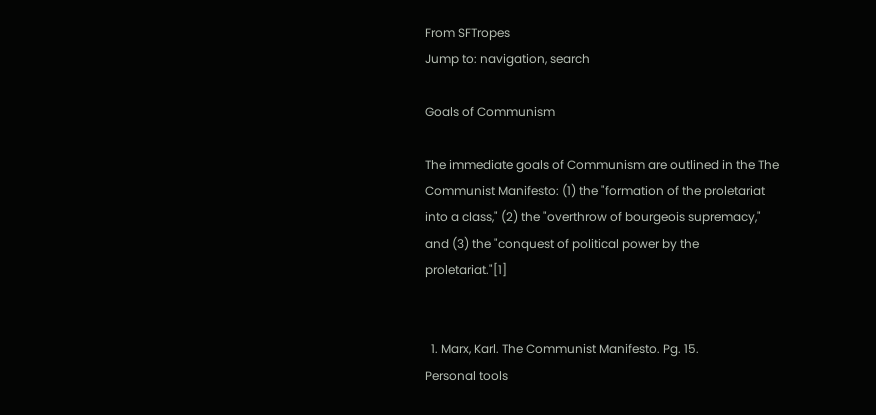From SFTropes
Jump to: navigation, search

Goals of Communism

The immediate goals of Communism are outlined in the The Communist Manifesto: (1) the "formation of the proletariat into a class," (2) the "overthrow of bourgeois supremacy," and (3) the "conquest of political power by the proletariat."[1]


  1. Marx, Karl. The Communist Manifesto. Pg. 15.
Personal tools